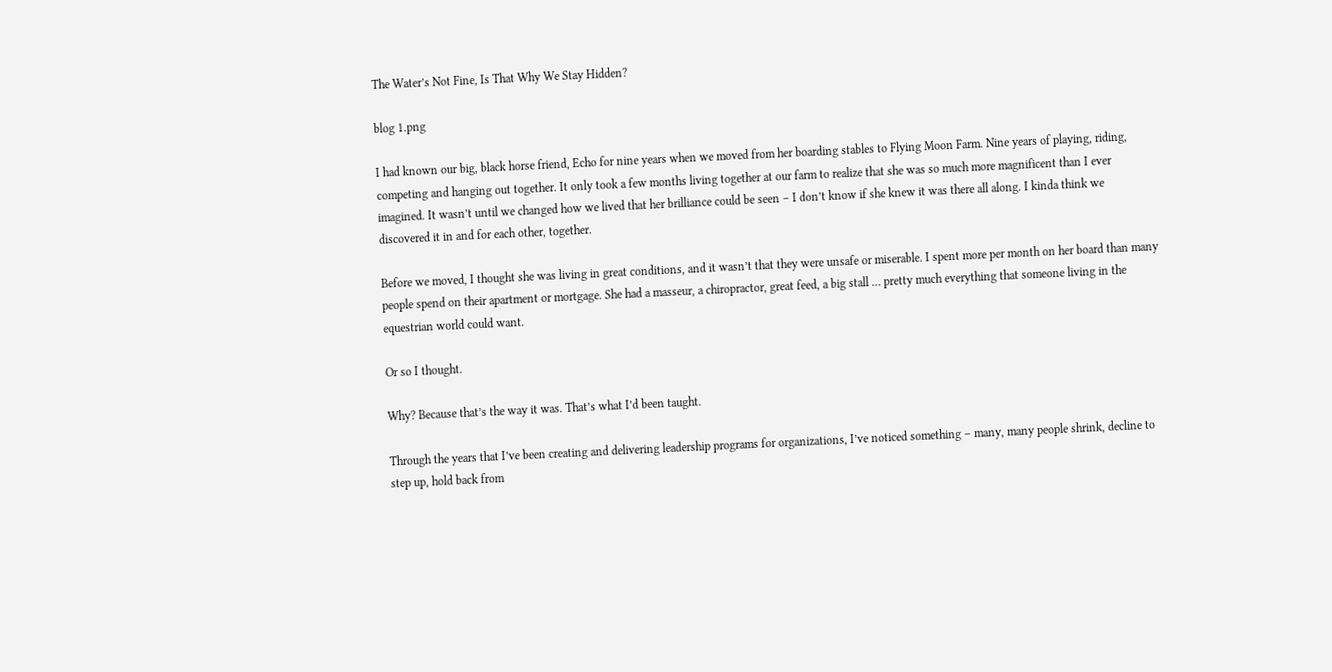The Water’s Not Fine, Is That Why We Stay Hidden?

blog 1.png

I had known our big, black horse friend, Echo for nine years when we moved from her boarding stables to Flying Moon Farm. Nine years of playing, riding, competing and hanging out together. It only took a few months living together at our farm to realize that she was so much more magnificent than I ever imagined. It wasn’t until we changed how we lived that her brilliance could be seen – I don’t know if she knew it was there all along. I kinda think we discovered it in and for each other, together.

Before we moved, I thought she was living in great conditions, and it wasn’t that they were unsafe or miserable. I spent more per month on her board than many people spend on their apartment or mortgage. She had a masseur, a chiropractor, great feed, a big stall … pretty much everything that someone living in the equestrian world could want.

Or so I thought.

Why? Because that’s the way it was. That’s what I’d been taught.

Through the years that I’ve been creating and delivering leadership programs for organizations, I’ve noticed something – many, many people shrink, decline to step up, hold back from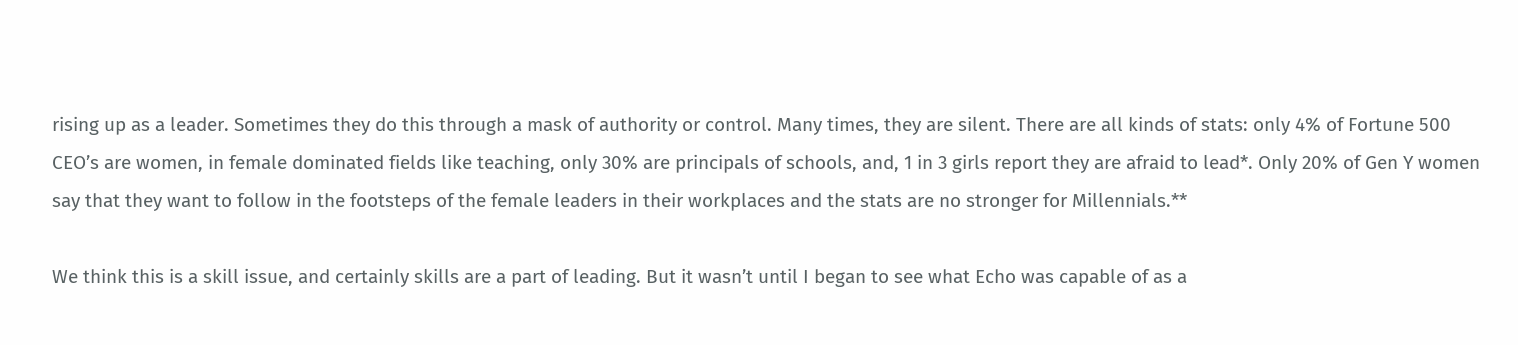rising up as a leader. Sometimes they do this through a mask of authority or control. Many times, they are silent. There are all kinds of stats: only 4% of Fortune 500 CEO’s are women, in female dominated fields like teaching, only 30% are principals of schools, and, 1 in 3 girls report they are afraid to lead*. Only 20% of Gen Y women say that they want to follow in the footsteps of the female leaders in their workplaces and the stats are no stronger for Millennials.**

We think this is a skill issue, and certainly skills are a part of leading. But it wasn’t until I began to see what Echo was capable of as a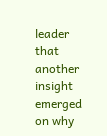leader that another insight emerged on why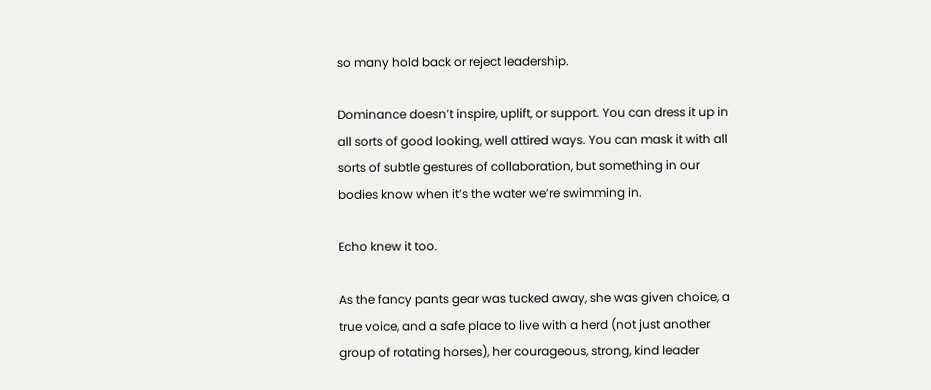so many hold back or reject leadership.

Dominance doesn’t inspire, uplift, or support. You can dress it up in all sorts of good looking, well attired ways. You can mask it with all sorts of subtle gestures of collaboration, but something in our bodies know when it’s the water we’re swimming in.

Echo knew it too.

As the fancy pants gear was tucked away, she was given choice, a true voice, and a safe place to live with a herd (not just another group of rotating horses), her courageous, strong, kind leader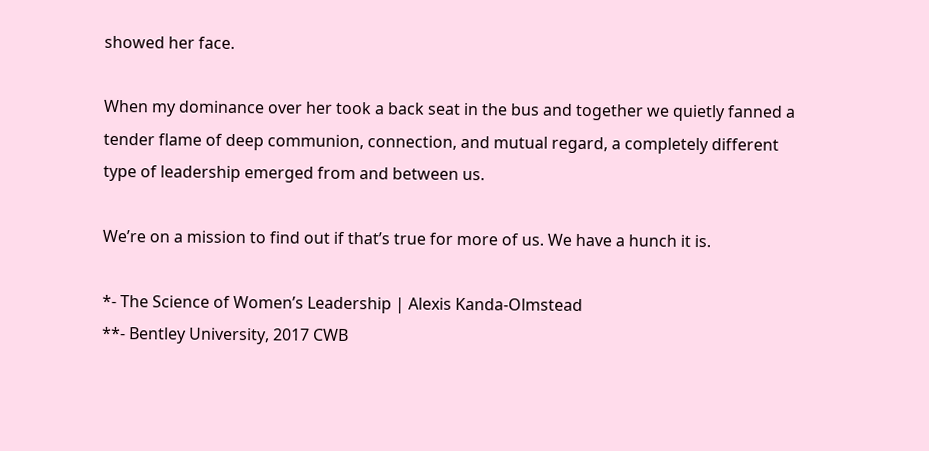showed her face.

When my dominance over her took a back seat in the bus and together we quietly fanned a tender flame of deep communion, connection, and mutual regard, a completely different type of leadership emerged from and between us.

We’re on a mission to find out if that’s true for more of us. We have a hunch it is.

*- The Science of Women’s Leadership | Alexis Kanda-Olmstead
**- Bentley University, 2017 CWB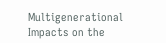Multigenerational Impacts on the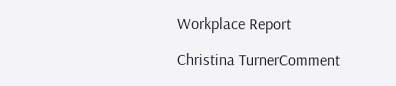Workplace Report

Christina TurnerComment